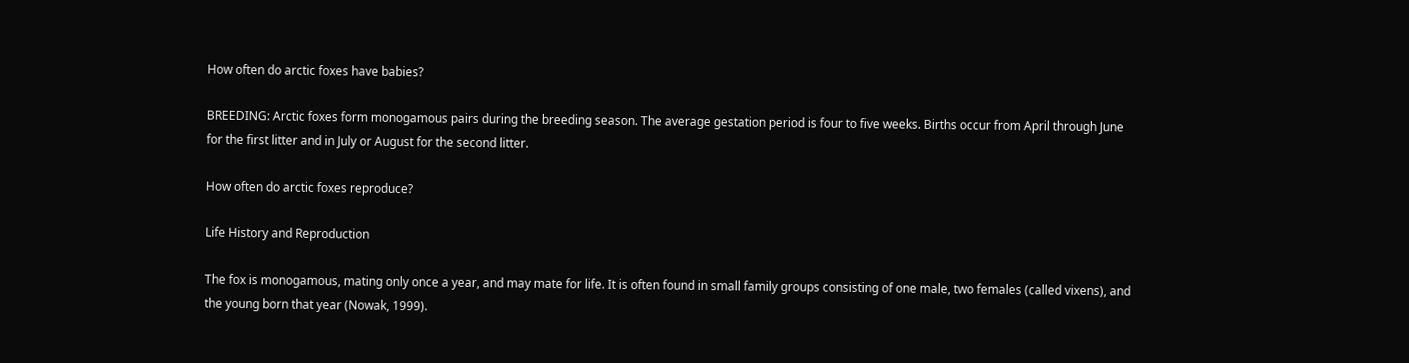How often do arctic foxes have babies?

BREEDING: Arctic foxes form monogamous pairs during the breeding season. The average gestation period is four to five weeks. Births occur from April through June for the first litter and in July or August for the second litter.

How often do arctic foxes reproduce?

Life History and Reproduction

The fox is monogamous, mating only once a year, and may mate for life. It is often found in small family groups consisting of one male, two females (called vixens), and the young born that year (Nowak, 1999).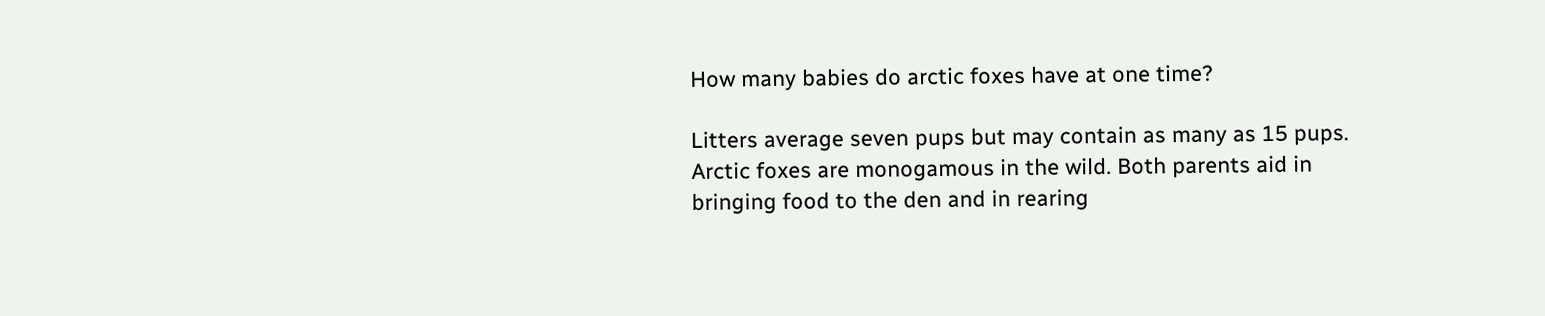How many babies do arctic foxes have at one time?

Litters average seven pups but may contain as many as 15 pups. Arctic foxes are monogamous in the wild. Both parents aid in bringing food to the den and in rearing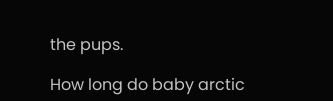the pups.

How long do baby arctic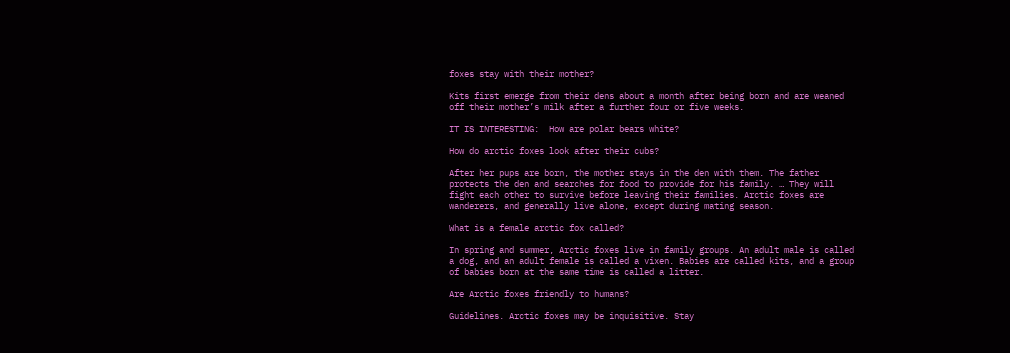foxes stay with their mother?

Kits first emerge from their dens about a month after being born and are weaned off their mother’s milk after a further four or five weeks.

IT IS INTERESTING:  How are polar bears white?

How do arctic foxes look after their cubs?

After her pups are born, the mother stays in the den with them. The father protects the den and searches for food to provide for his family. … They will fight each other to survive before leaving their families. Arctic foxes are wanderers, and generally live alone, except during mating season.

What is a female arctic fox called?

In spring and summer, Arctic foxes live in family groups. An adult male is called a dog, and an adult female is called a vixen. Babies are called kits, and a group of babies born at the same time is called a litter.

Are Arctic foxes friendly to humans?

Guidelines. Arctic foxes may be inquisitive. Stay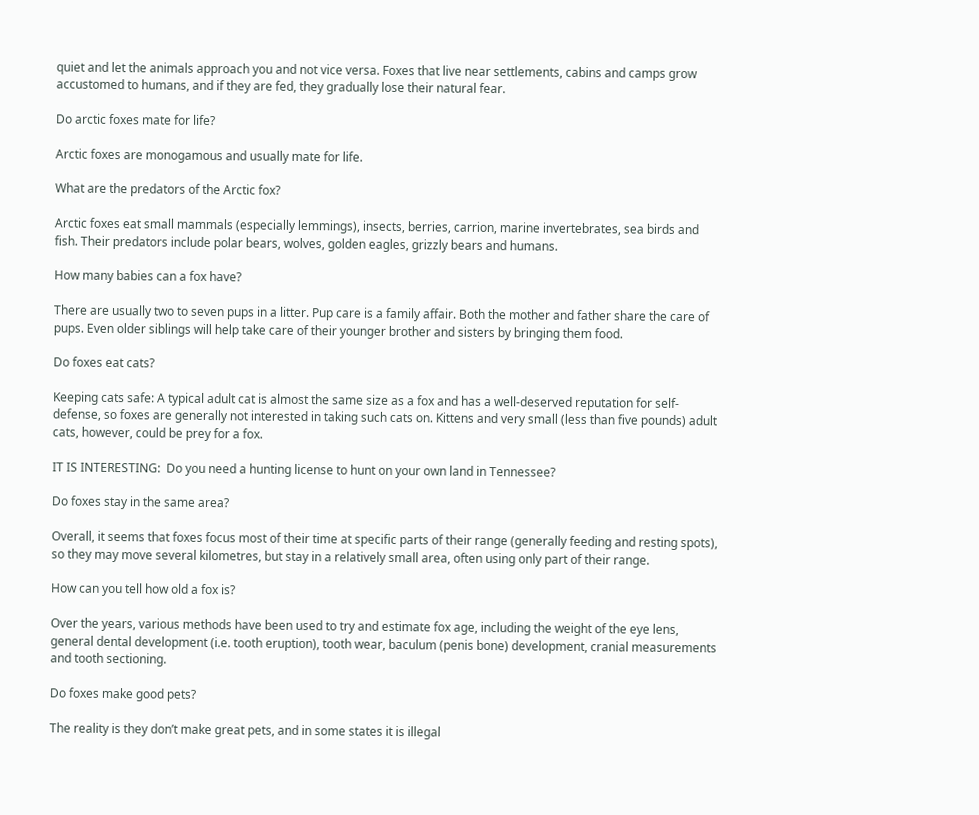quiet and let the animals approach you and not vice versa. Foxes that live near settlements, cabins and camps grow accustomed to humans, and if they are fed, they gradually lose their natural fear.

Do arctic foxes mate for life?

Arctic foxes are monogamous and usually mate for life.

What are the predators of the Arctic fox?

Arctic foxes eat small mammals (especially lemmings), insects, berries, carrion, marine invertebrates, sea birds and fish. Their predators include polar bears, wolves, golden eagles, grizzly bears and humans.

How many babies can a fox have?

There are usually two to seven pups in a litter. Pup care is a family affair. Both the mother and father share the care of pups. Even older siblings will help take care of their younger brother and sisters by bringing them food.

Do foxes eat cats?

Keeping cats safe: A typical adult cat is almost the same size as a fox and has a well-deserved reputation for self-defense, so foxes are generally not interested in taking such cats on. Kittens and very small (less than five pounds) adult cats, however, could be prey for a fox.

IT IS INTERESTING:  Do you need a hunting license to hunt on your own land in Tennessee?

Do foxes stay in the same area?

Overall, it seems that foxes focus most of their time at specific parts of their range (generally feeding and resting spots), so they may move several kilometres, but stay in a relatively small area, often using only part of their range.

How can you tell how old a fox is?

Over the years, various methods have been used to try and estimate fox age, including the weight of the eye lens, general dental development (i.e. tooth eruption), tooth wear, baculum (penis bone) development, cranial measurements and tooth sectioning.

Do foxes make good pets?

The reality is they don’t make great pets, and in some states it is illegal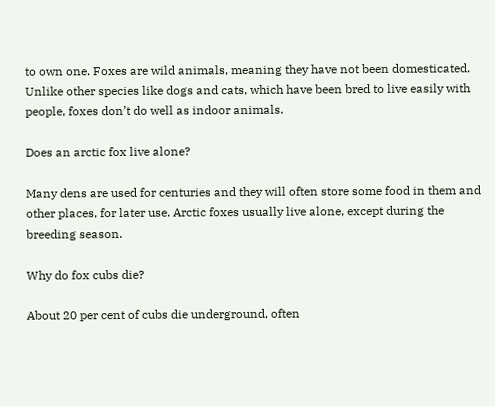to own one. Foxes are wild animals, meaning they have not been domesticated. Unlike other species like dogs and cats, which have been bred to live easily with people, foxes don’t do well as indoor animals.

Does an arctic fox live alone?

Many dens are used for centuries and they will often store some food in them and other places, for later use. Arctic foxes usually live alone, except during the breeding season.

Why do fox cubs die?

About 20 per cent of cubs die underground, often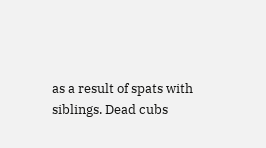as a result of spats with siblings. Dead cubs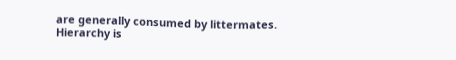are generally consumed by littermates. Hierarchy is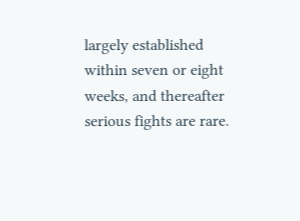largely established within seven or eight weeks, and thereafter serious fights are rare.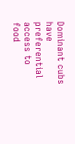Dominant cubs have preferential access to food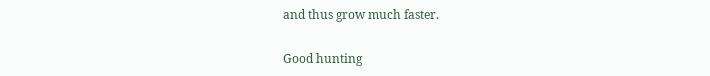and thus grow much faster.

Good hunting